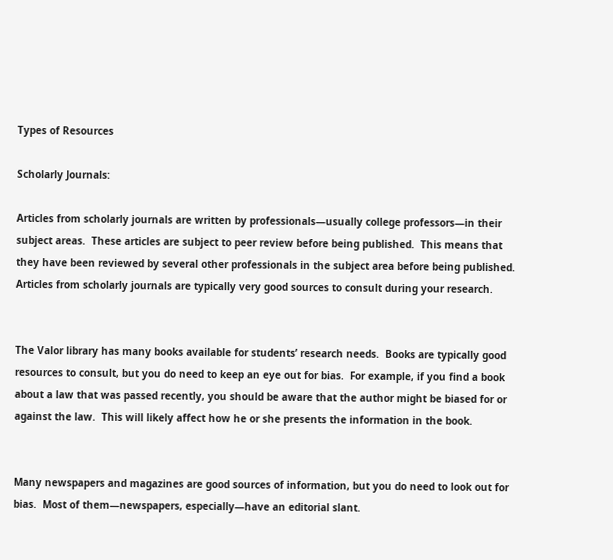Types of Resources

Scholarly Journals:

Articles from scholarly journals are written by professionals—usually college professors—in their subject areas.  These articles are subject to peer review before being published.  This means that they have been reviewed by several other professionals in the subject area before being published.  Articles from scholarly journals are typically very good sources to consult during your research.


The Valor library has many books available for students’ research needs.  Books are typically good resources to consult, but you do need to keep an eye out for bias.  For example, if you find a book about a law that was passed recently, you should be aware that the author might be biased for or against the law.  This will likely affect how he or she presents the information in the book.


Many newspapers and magazines are good sources of information, but you do need to look out for bias.  Most of them—newspapers, especially—have an editorial slant.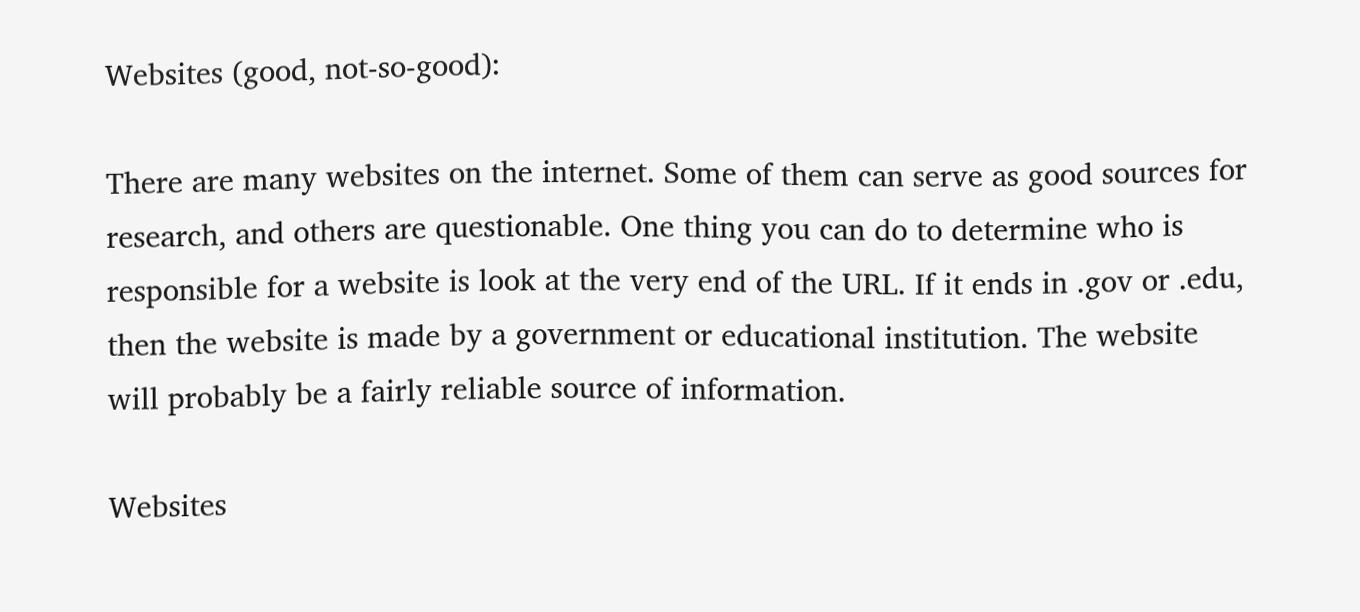Websites (good, not-so-good):

There are many websites on the internet. Some of them can serve as good sources for research, and others are questionable. One thing you can do to determine who is responsible for a website is look at the very end of the URL. If it ends in .gov or .edu, then the website is made by a government or educational institution. The website will probably be a fairly reliable source of information.

Websites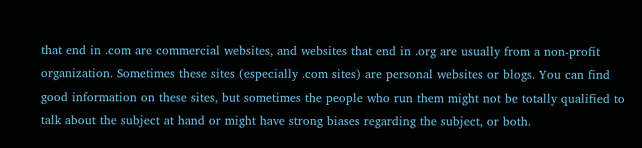that end in .com are commercial websites, and websites that end in .org are usually from a non-profit organization. Sometimes these sites (especially .com sites) are personal websites or blogs. You can find good information on these sites, but sometimes the people who run them might not be totally qualified to talk about the subject at hand or might have strong biases regarding the subject, or both.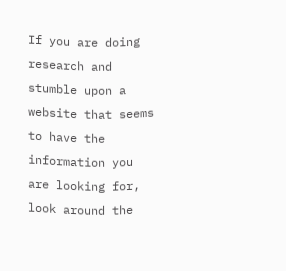If you are doing research and stumble upon a website that seems to have the information you are looking for, look around the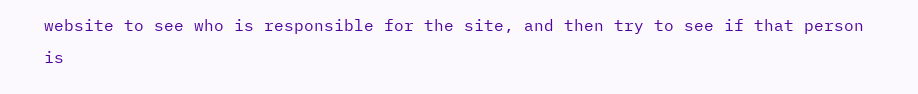website to see who is responsible for the site, and then try to see if that person is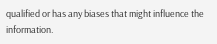qualified or has any biases that might influence the information.